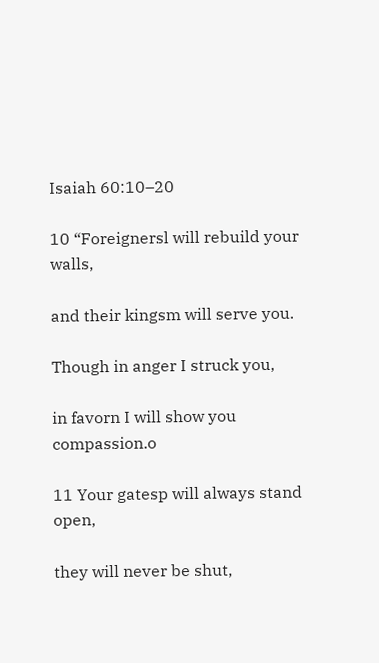Isaiah 60:10–20

10 “Foreignersl will rebuild your walls,

and their kingsm will serve you.

Though in anger I struck you,

in favorn I will show you compassion.o

11 Your gatesp will always stand open,

they will never be shut,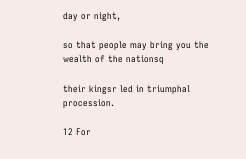day or night,

so that people may bring you the wealth of the nationsq

their kingsr led in triumphal procession.

12 For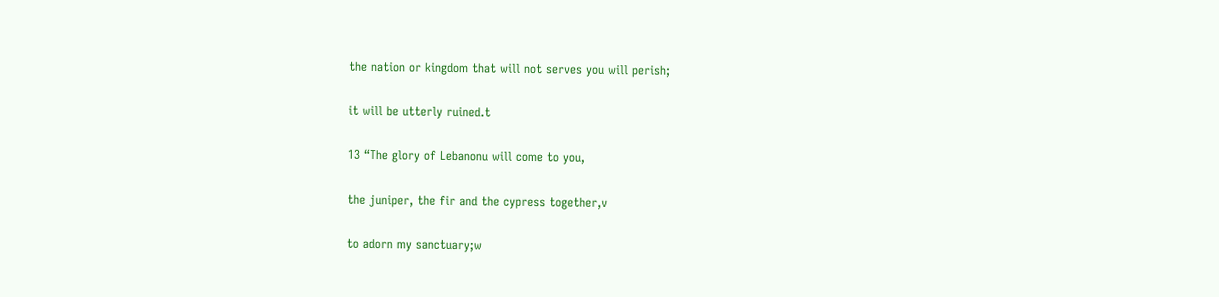the nation or kingdom that will not serves you will perish;

it will be utterly ruined.t

13 “The glory of Lebanonu will come to you,

the juniper, the fir and the cypress together,v

to adorn my sanctuary;w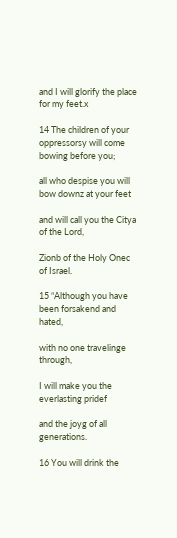and I will glorify the place for my feet.x

14 The children of your oppressorsy will come bowing before you;

all who despise you will bow downz at your feet

and will call you the Citya of the Lord,

Zionb of the Holy Onec of Israel.

15 “Although you have been forsakend and hated,

with no one travelinge through,

I will make you the everlasting pridef

and the joyg of all generations.

16 You will drink the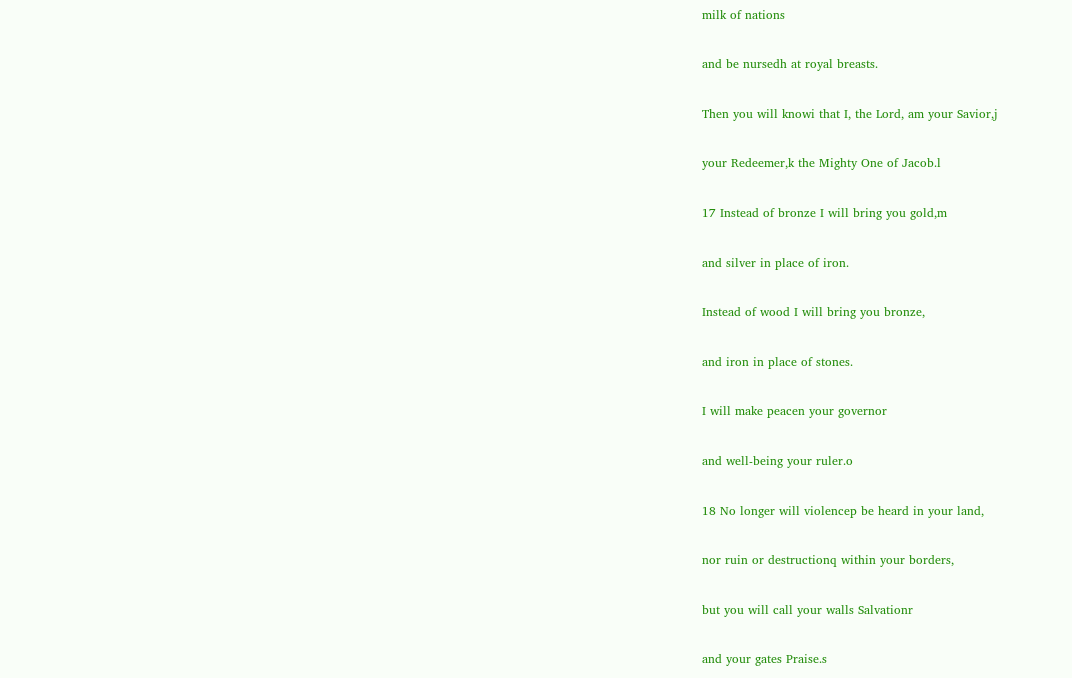milk of nations

and be nursedh at royal breasts.

Then you will knowi that I, the Lord, am your Savior,j

your Redeemer,k the Mighty One of Jacob.l

17 Instead of bronze I will bring you gold,m

and silver in place of iron.

Instead of wood I will bring you bronze,

and iron in place of stones.

I will make peacen your governor

and well-being your ruler.o

18 No longer will violencep be heard in your land,

nor ruin or destructionq within your borders,

but you will call your walls Salvationr

and your gates Praise.s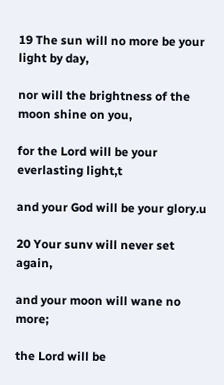19 The sun will no more be your light by day,

nor will the brightness of the moon shine on you,

for the Lord will be your everlasting light,t

and your God will be your glory.u

20 Your sunv will never set again,

and your moon will wane no more;

the Lord will be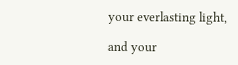your everlasting light,

and your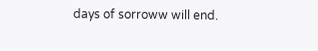days of sorroww will end.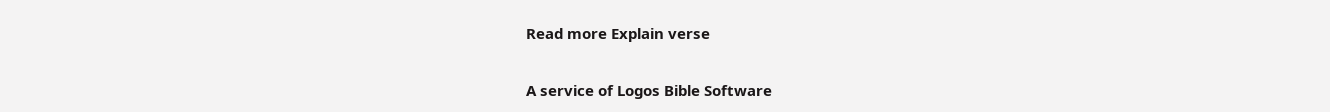Read more Explain verse

A service of Logos Bible Software